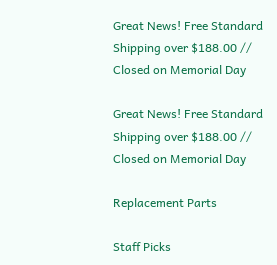Great News! Free Standard Shipping over $188.00 // Closed on Memorial Day

Great News! Free Standard Shipping over $188.00 // Closed on Memorial Day

Replacement Parts

Staff Picks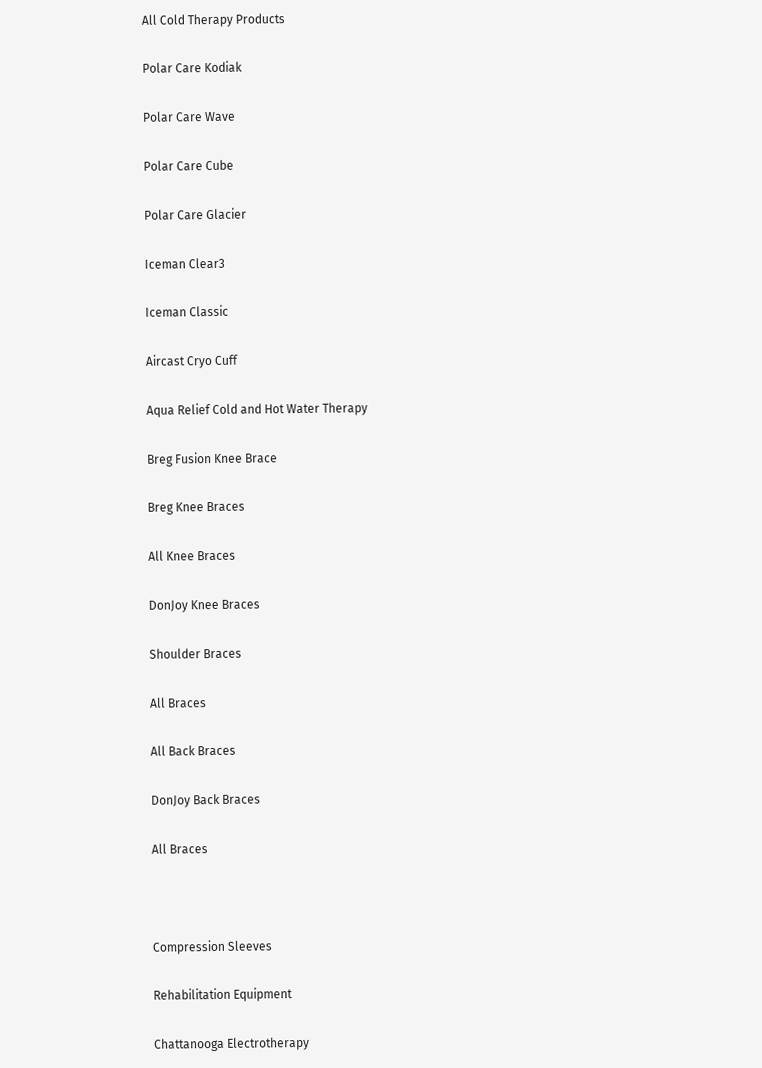All Cold Therapy Products

Polar Care Kodiak

Polar Care Wave

Polar Care Cube

Polar Care Glacier

Iceman Clear3

Iceman Classic

Aircast Cryo Cuff

Aqua Relief Cold and Hot Water Therapy

Breg Fusion Knee Brace

Breg Knee Braces

All Knee Braces

DonJoy Knee Braces

Shoulder Braces

All Braces

All Back Braces

DonJoy Back Braces

All Braces



Compression Sleeves

Rehabilitation Equipment

Chattanooga Electrotherapy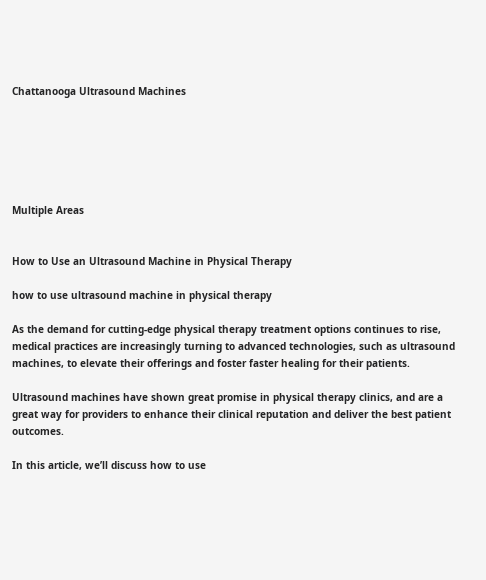Chattanooga Ultrasound Machines






Multiple Areas


How to Use an Ultrasound Machine in Physical Therapy

how to use ultrasound machine in physical therapy

As the demand for cutting-edge physical therapy treatment options continues to rise, medical practices are increasingly turning to advanced technologies, such as ultrasound machines, to elevate their offerings and foster faster healing for their patients.

Ultrasound machines have shown great promise in physical therapy clinics, and are a great way for providers to enhance their clinical reputation and deliver the best patient outcomes.

In this article, we’ll discuss how to use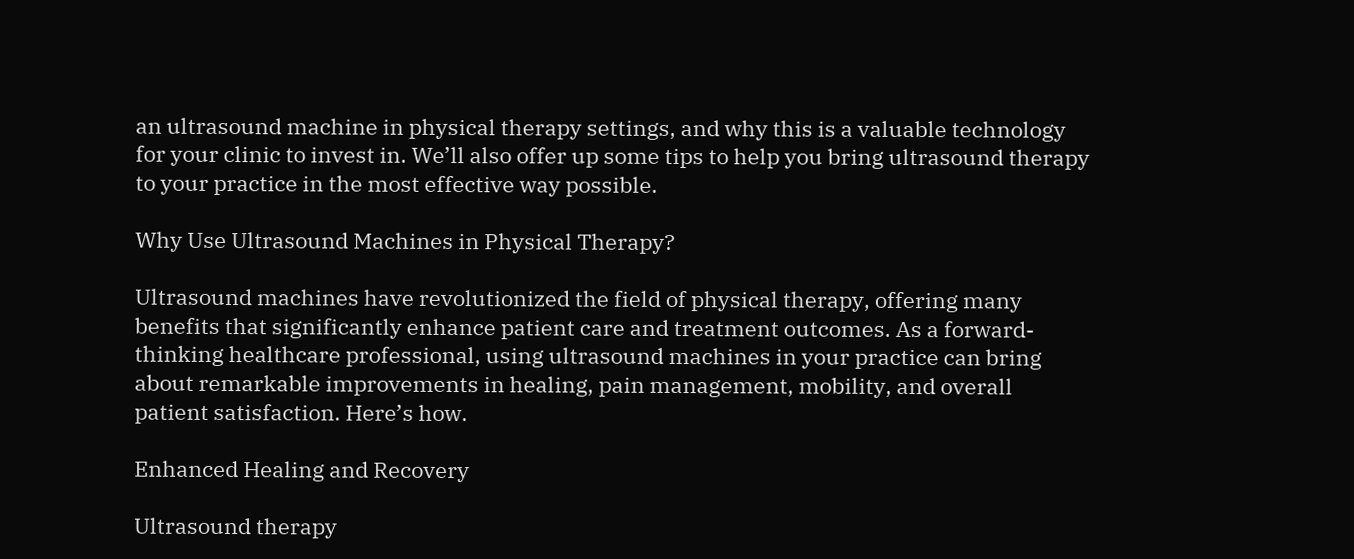an ultrasound machine in physical therapy settings, and why this is a valuable technology for your clinic to invest in. We’ll also offer up some tips to help you bring ultrasound therapy to your practice in the most effective way possible.

Why Use Ultrasound Machines in Physical Therapy?

Ultrasound machines have revolutionized the field of physical therapy, offering many benefits that significantly enhance patient care and treatment outcomes. As a forward-thinking healthcare professional, using ultrasound machines in your practice can bring about remarkable improvements in healing, pain management, mobility, and overall patient satisfaction. Here’s how.

Enhanced Healing and Recovery

Ultrasound therapy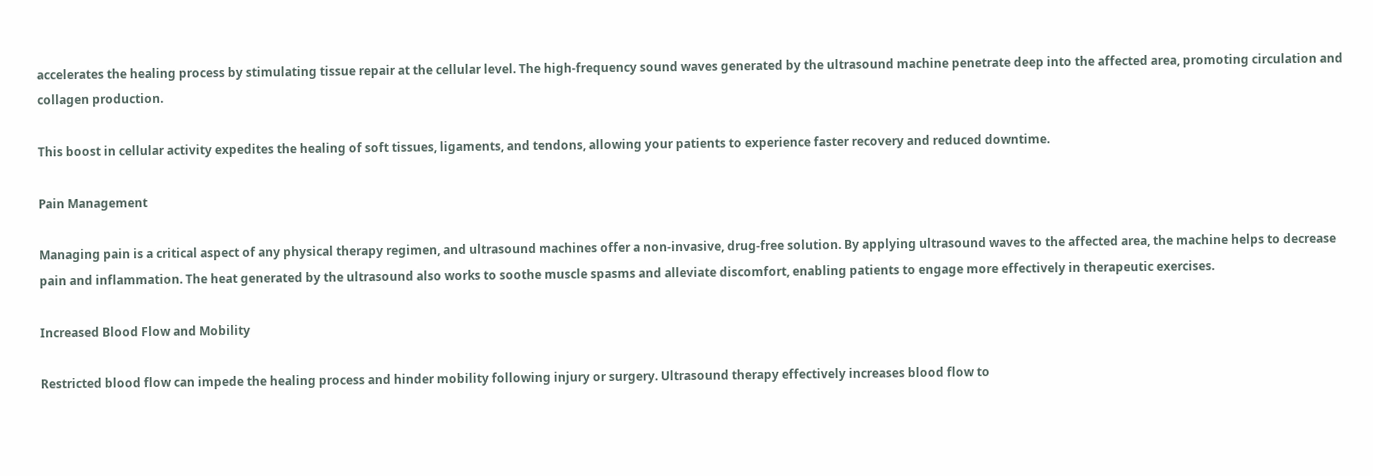accelerates the healing process by stimulating tissue repair at the cellular level. The high-frequency sound waves generated by the ultrasound machine penetrate deep into the affected area, promoting circulation and collagen production.

This boost in cellular activity expedites the healing of soft tissues, ligaments, and tendons, allowing your patients to experience faster recovery and reduced downtime.

Pain Management

Managing pain is a critical aspect of any physical therapy regimen, and ultrasound machines offer a non-invasive, drug-free solution. By applying ultrasound waves to the affected area, the machine helps to decrease pain and inflammation. The heat generated by the ultrasound also works to soothe muscle spasms and alleviate discomfort, enabling patients to engage more effectively in therapeutic exercises.

Increased Blood Flow and Mobility

Restricted blood flow can impede the healing process and hinder mobility following injury or surgery. Ultrasound therapy effectively increases blood flow to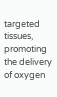targeted tissues, promoting the delivery of oxygen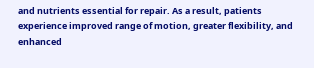and nutrients essential for repair. As a result, patients experience improved range of motion, greater flexibility, and enhanced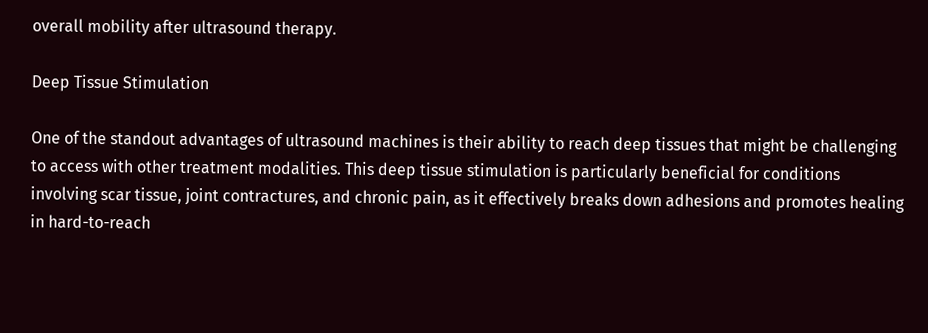overall mobility after ultrasound therapy.

Deep Tissue Stimulation

One of the standout advantages of ultrasound machines is their ability to reach deep tissues that might be challenging to access with other treatment modalities. This deep tissue stimulation is particularly beneficial for conditions involving scar tissue, joint contractures, and chronic pain, as it effectively breaks down adhesions and promotes healing in hard-to-reach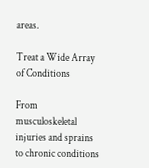areas.

Treat a Wide Array of Conditions

From musculoskeletal injuries and sprains to chronic conditions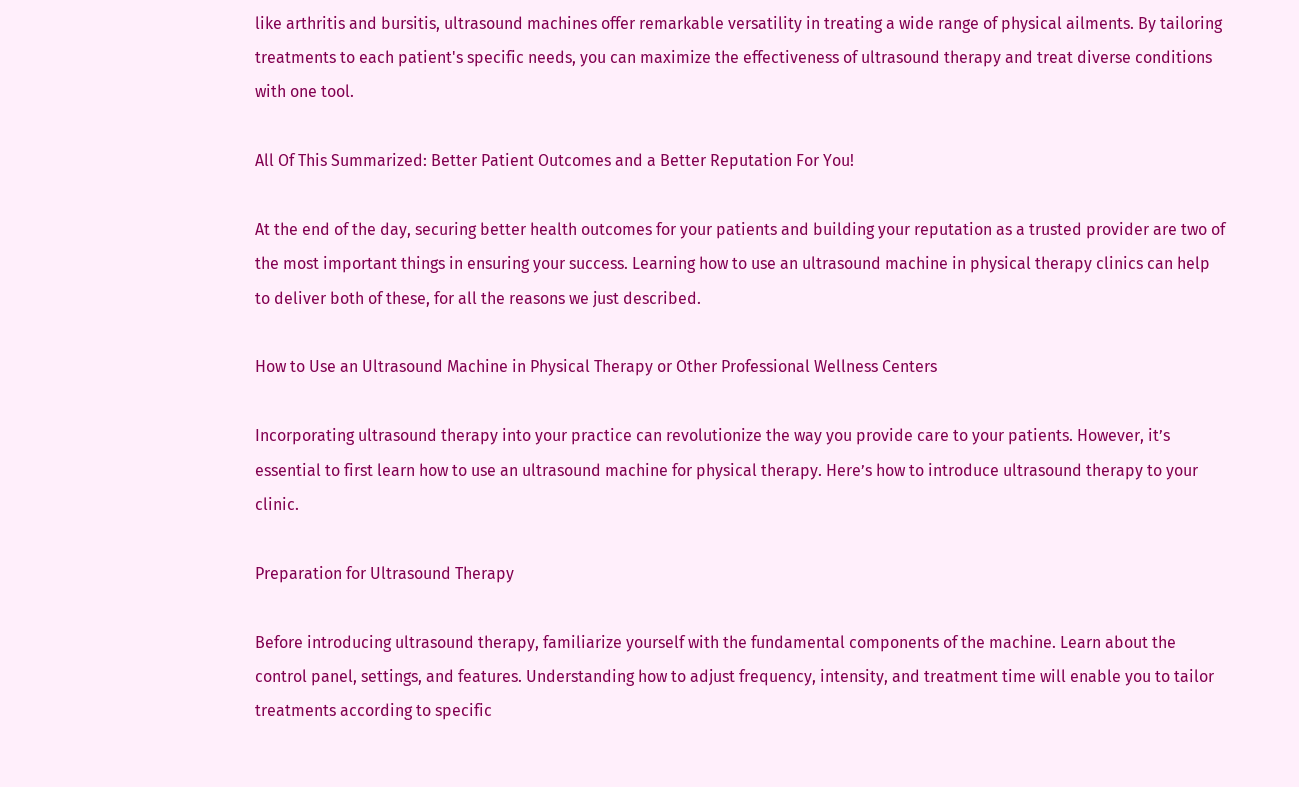like arthritis and bursitis, ultrasound machines offer remarkable versatility in treating a wide range of physical ailments. By tailoring treatments to each patient's specific needs, you can maximize the effectiveness of ultrasound therapy and treat diverse conditions with one tool.

All Of This Summarized: Better Patient Outcomes and a Better Reputation For You!

At the end of the day, securing better health outcomes for your patients and building your reputation as a trusted provider are two of the most important things in ensuring your success. Learning how to use an ultrasound machine in physical therapy clinics can help to deliver both of these, for all the reasons we just described.

How to Use an Ultrasound Machine in Physical Therapy or Other Professional Wellness Centers

Incorporating ultrasound therapy into your practice can revolutionize the way you provide care to your patients. However, it’s essential to first learn how to use an ultrasound machine for physical therapy. Here’s how to introduce ultrasound therapy to your clinic.

Preparation for Ultrasound Therapy

Before introducing ultrasound therapy, familiarize yourself with the fundamental components of the machine. Learn about the control panel, settings, and features. Understanding how to adjust frequency, intensity, and treatment time will enable you to tailor treatments according to specific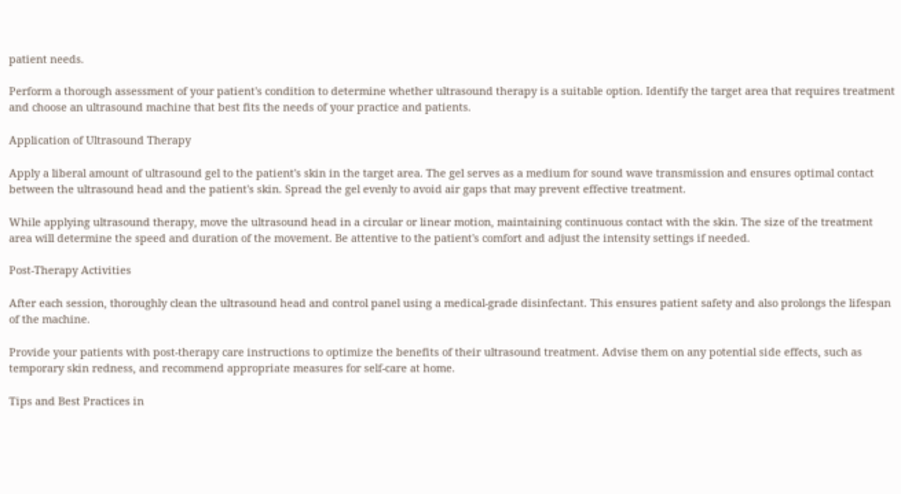patient needs.

Perform a thorough assessment of your patient's condition to determine whether ultrasound therapy is a suitable option. Identify the target area that requires treatment and choose an ultrasound machine that best fits the needs of your practice and patients.

Application of Ultrasound Therapy

Apply a liberal amount of ultrasound gel to the patient's skin in the target area. The gel serves as a medium for sound wave transmission and ensures optimal contact between the ultrasound head and the patient's skin. Spread the gel evenly to avoid air gaps that may prevent effective treatment.

While applying ultrasound therapy, move the ultrasound head in a circular or linear motion, maintaining continuous contact with the skin. The size of the treatment area will determine the speed and duration of the movement. Be attentive to the patient's comfort and adjust the intensity settings if needed.

Post-Therapy Activities

After each session, thoroughly clean the ultrasound head and control panel using a medical-grade disinfectant. This ensures patient safety and also prolongs the lifespan of the machine.

Provide your patients with post-therapy care instructions to optimize the benefits of their ultrasound treatment. Advise them on any potential side effects, such as temporary skin redness, and recommend appropriate measures for self-care at home.

Tips and Best Practices in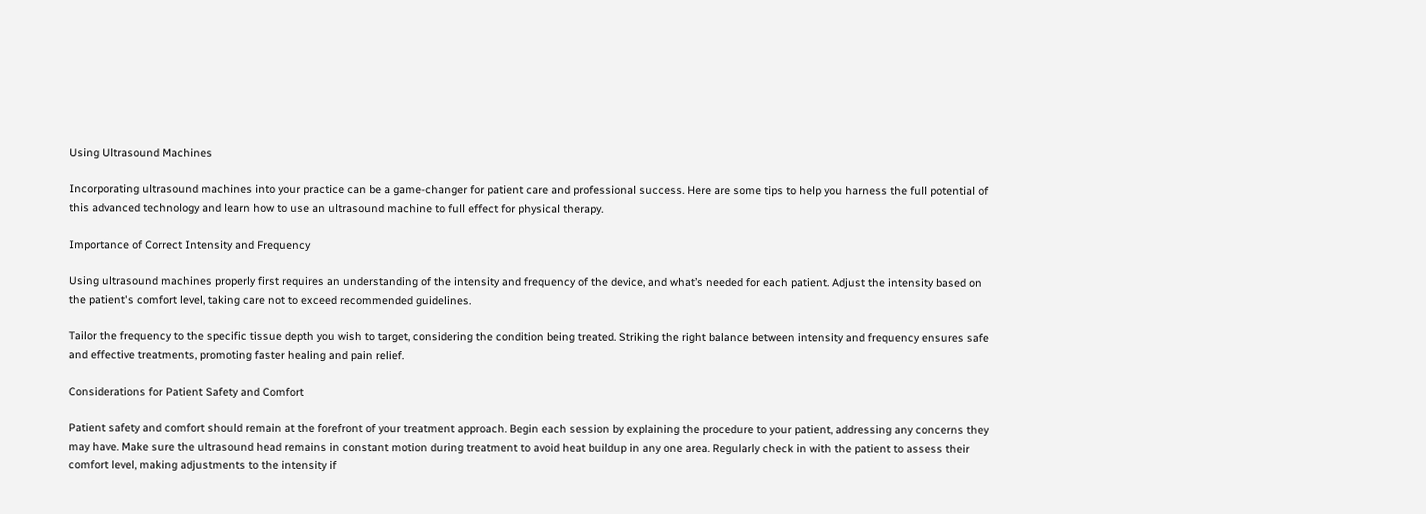Using Ultrasound Machines

Incorporating ultrasound machines into your practice can be a game-changer for patient care and professional success. Here are some tips to help you harness the full potential of this advanced technology and learn how to use an ultrasound machine to full effect for physical therapy.

Importance of Correct Intensity and Frequency

Using ultrasound machines properly first requires an understanding of the intensity and frequency of the device, and what’s needed for each patient. Adjust the intensity based on the patient's comfort level, taking care not to exceed recommended guidelines.

Tailor the frequency to the specific tissue depth you wish to target, considering the condition being treated. Striking the right balance between intensity and frequency ensures safe and effective treatments, promoting faster healing and pain relief.

Considerations for Patient Safety and Comfort

Patient safety and comfort should remain at the forefront of your treatment approach. Begin each session by explaining the procedure to your patient, addressing any concerns they may have. Make sure the ultrasound head remains in constant motion during treatment to avoid heat buildup in any one area. Regularly check in with the patient to assess their comfort level, making adjustments to the intensity if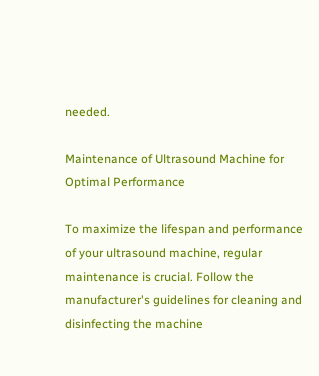needed.

Maintenance of Ultrasound Machine for Optimal Performance

To maximize the lifespan and performance of your ultrasound machine, regular maintenance is crucial. Follow the manufacturer's guidelines for cleaning and disinfecting the machine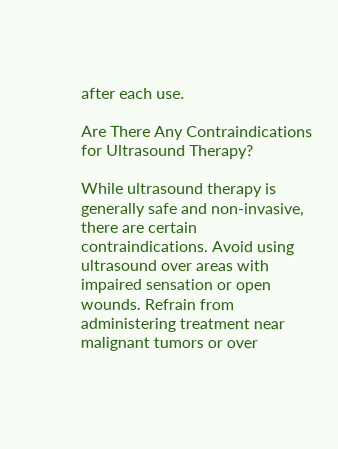after each use.

Are There Any Contraindications for Ultrasound Therapy?

While ultrasound therapy is generally safe and non-invasive, there are certain contraindications. Avoid using ultrasound over areas with impaired sensation or open wounds. Refrain from administering treatment near malignant tumors or over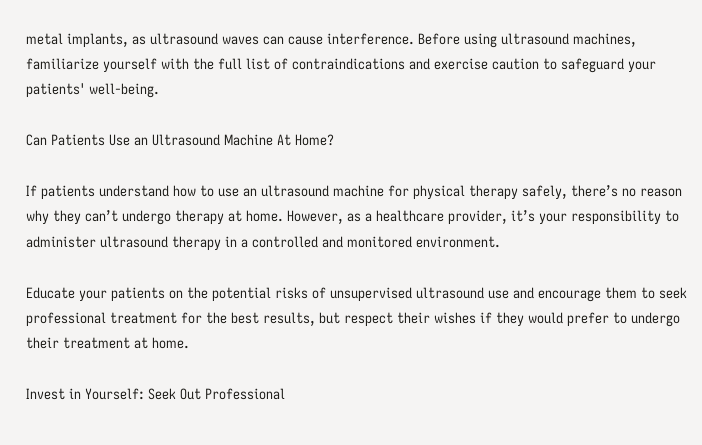metal implants, as ultrasound waves can cause interference. Before using ultrasound machines, familiarize yourself with the full list of contraindications and exercise caution to safeguard your patients' well-being.

Can Patients Use an Ultrasound Machine At Home?

If patients understand how to use an ultrasound machine for physical therapy safely, there’s no reason why they can’t undergo therapy at home. However, as a healthcare provider, it’s your responsibility to administer ultrasound therapy in a controlled and monitored environment.

Educate your patients on the potential risks of unsupervised ultrasound use and encourage them to seek professional treatment for the best results, but respect their wishes if they would prefer to undergo their treatment at home.

Invest in Yourself: Seek Out Professional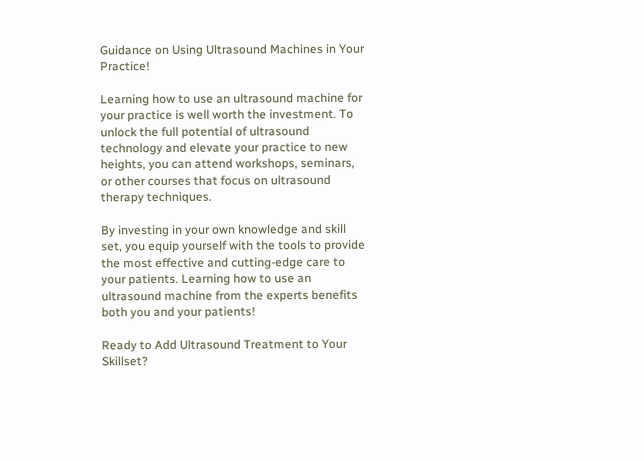Guidance on Using Ultrasound Machines in Your Practice!

Learning how to use an ultrasound machine for your practice is well worth the investment. To unlock the full potential of ultrasound technology and elevate your practice to new heights, you can attend workshops, seminars, or other courses that focus on ultrasound therapy techniques.

By investing in your own knowledge and skill set, you equip yourself with the tools to provide the most effective and cutting-edge care to your patients. Learning how to use an ultrasound machine from the experts benefits both you and your patients!

Ready to Add Ultrasound Treatment to Your Skillset?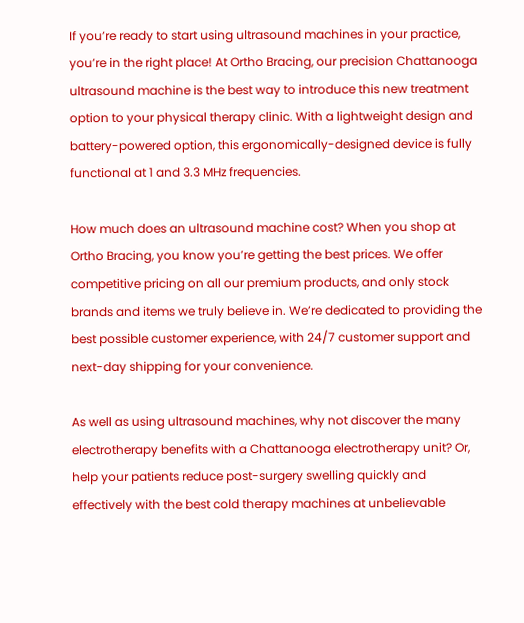If you’re ready to start using ultrasound machines in your practice, you’re in the right place! At Ortho Bracing, our precision Chattanooga ultrasound machine is the best way to introduce this new treatment option to your physical therapy clinic. With a lightweight design and battery-powered option, this ergonomically-designed device is fully functional at 1 and 3.3 MHz frequencies.

How much does an ultrasound machine cost? When you shop at Ortho Bracing, you know you’re getting the best prices. We offer competitive pricing on all our premium products, and only stock brands and items we truly believe in. We’re dedicated to providing the best possible customer experience, with 24/7 customer support and next-day shipping for your convenience.

As well as using ultrasound machines, why not discover the many electrotherapy benefits with a Chattanooga electrotherapy unit? Or, help your patients reduce post-surgery swelling quickly and effectively with the best cold therapy machines at unbelievable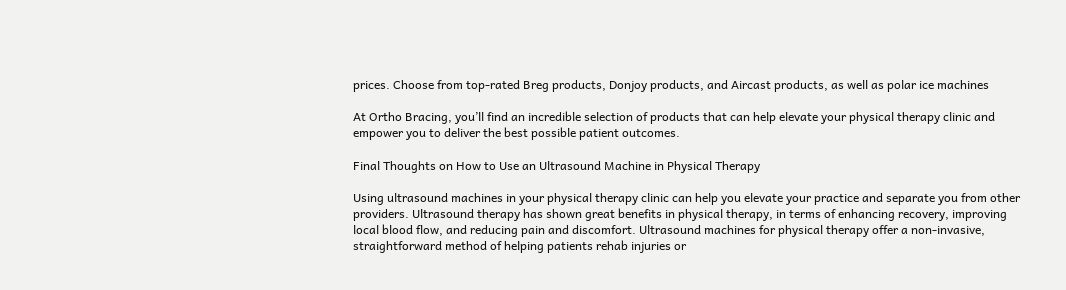prices. Choose from top-rated Breg products, Donjoy products, and Aircast products, as well as polar ice machines

At Ortho Bracing, you’ll find an incredible selection of products that can help elevate your physical therapy clinic and empower you to deliver the best possible patient outcomes.

Final Thoughts on How to Use an Ultrasound Machine in Physical Therapy

Using ultrasound machines in your physical therapy clinic can help you elevate your practice and separate you from other providers. Ultrasound therapy has shown great benefits in physical therapy, in terms of enhancing recovery, improving local blood flow, and reducing pain and discomfort. Ultrasound machines for physical therapy offer a non-invasive, straightforward method of helping patients rehab injuries or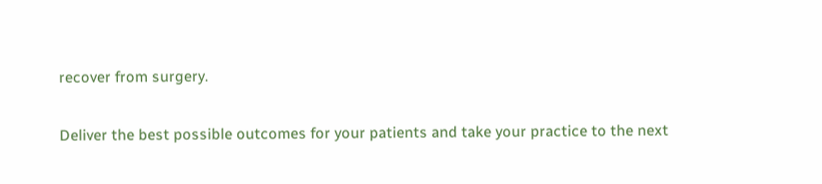recover from surgery.

Deliver the best possible outcomes for your patients and take your practice to the next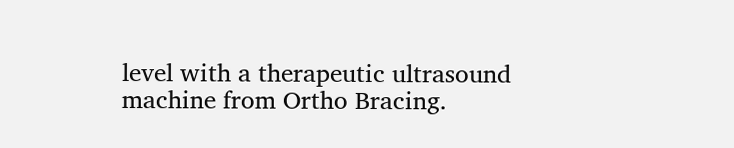level with a therapeutic ultrasound machine from Ortho Bracing.